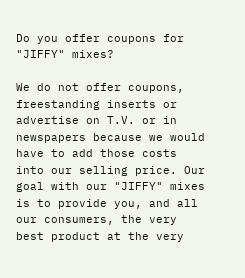Do you offer coupons for "JIFFY" mixes?

We do not offer coupons, freestanding inserts or advertise on T.V. or in newspapers because we would have to add those costs into our selling price. Our goal with our "JIFFY" mixes is to provide you, and all our consumers, the very best product at the very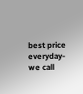best price everyday-we call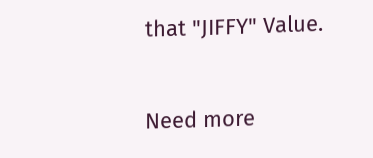that "JIFFY" Value.


Need more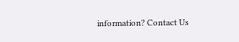information? Contact Us